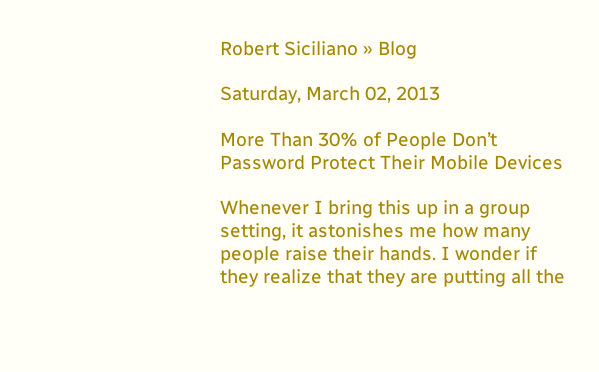Robert Siciliano » Blog

Saturday, March 02, 2013

More Than 30% of People Don’t Password Protect Their Mobile Devices

Whenever I bring this up in a group setting, it astonishes me how many people raise their hands. I wonder if they realize that they are putting all the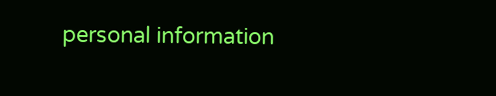personal information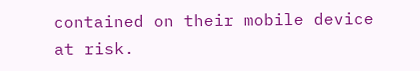contained on their mobile device at risk.